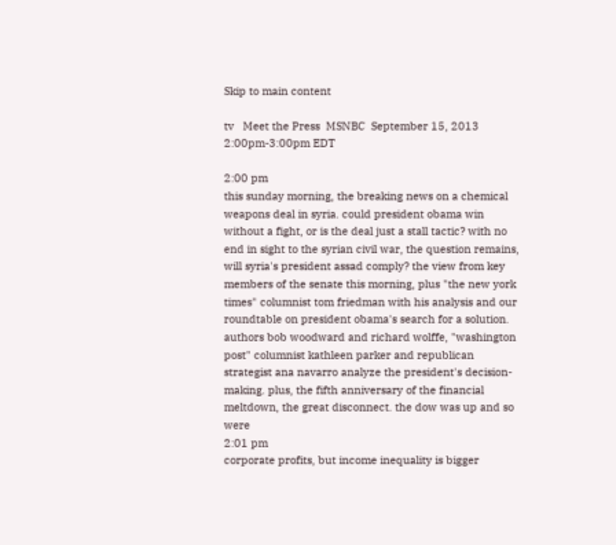Skip to main content

tv   Meet the Press  MSNBC  September 15, 2013 2:00pm-3:00pm EDT

2:00 pm
this sunday morning, the breaking news on a chemical weapons deal in syria. could president obama win without a fight, or is the deal just a stall tactic? with no end in sight to the syrian civil war, the question remains, will syria's president assad comply? the view from key members of the senate this morning, plus "the new york times" columnist tom friedman with his analysis and our roundtable on president obama's search for a solution. authors bob woodward and richard wolffe, "washington post" columnist kathleen parker and republican strategist ana navarro analyze the president's decision-making. plus, the fifth anniversary of the financial meltdown, the great disconnect. the dow was up and so were
2:01 pm
corporate profits, but income inequality is bigger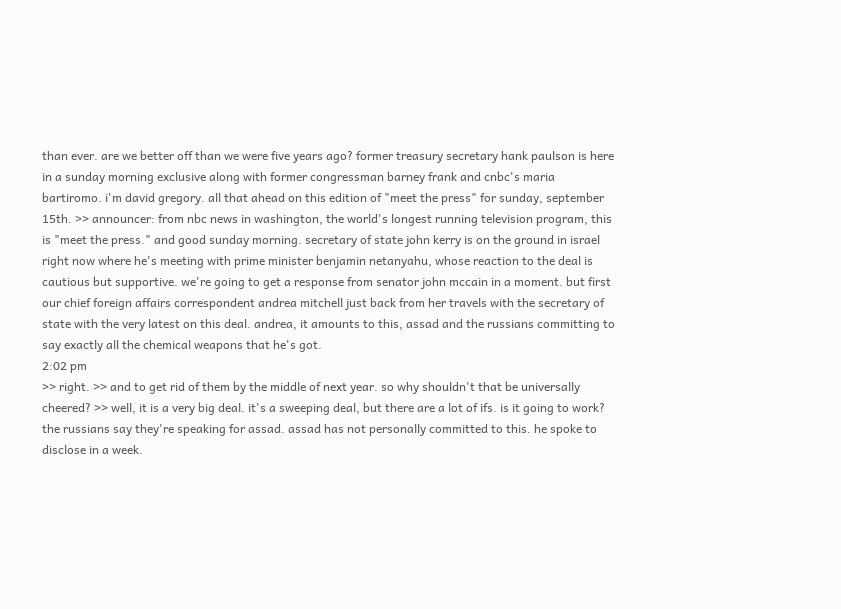than ever. are we better off than we were five years ago? former treasury secretary hank paulson is here in a sunday morning exclusive along with former congressman barney frank and cnbc's maria bartiromo. i'm david gregory. all that ahead on this edition of "meet the press" for sunday, september 15th. >> announcer: from nbc news in washington, the world's longest running television program, this is "meet the press." and good sunday morning. secretary of state john kerry is on the ground in israel right now where he's meeting with prime minister benjamin netanyahu, whose reaction to the deal is cautious but supportive. we're going to get a response from senator john mccain in a moment. but first our chief foreign affairs correspondent andrea mitchell just back from her travels with the secretary of state with the very latest on this deal. andrea, it amounts to this, assad and the russians committing to say exactly all the chemical weapons that he's got.
2:02 pm
>> right. >> and to get rid of them by the middle of next year. so why shouldn't that be universally cheered? >> well, it is a very big deal. it's a sweeping deal, but there are a lot of ifs. is it going to work? the russians say they're speaking for assad. assad has not personally committed to this. he spoke to disclose in a week.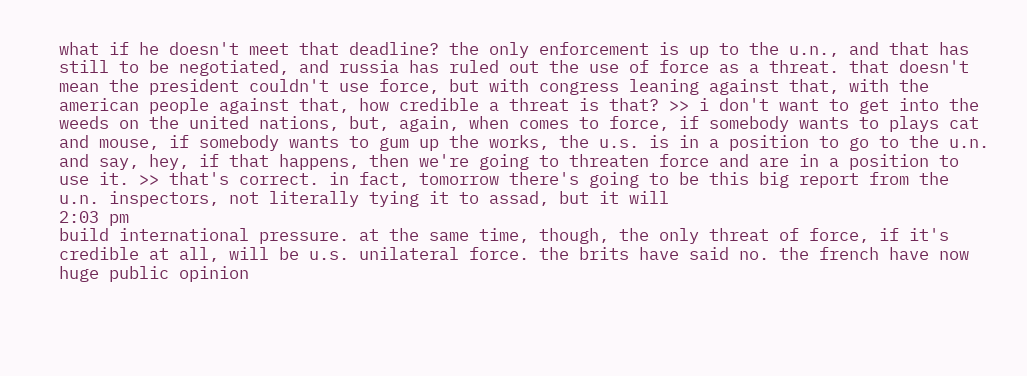what if he doesn't meet that deadline? the only enforcement is up to the u.n., and that has still to be negotiated, and russia has ruled out the use of force as a threat. that doesn't mean the president couldn't use force, but with congress leaning against that, with the american people against that, how credible a threat is that? >> i don't want to get into the weeds on the united nations, but, again, when comes to force, if somebody wants to plays cat and mouse, if somebody wants to gum up the works, the u.s. is in a position to go to the u.n. and say, hey, if that happens, then we're going to threaten force and are in a position to use it. >> that's correct. in fact, tomorrow there's going to be this big report from the u.n. inspectors, not literally tying it to assad, but it will
2:03 pm
build international pressure. at the same time, though, the only threat of force, if it's credible at all, will be u.s. unilateral force. the brits have said no. the french have now huge public opinion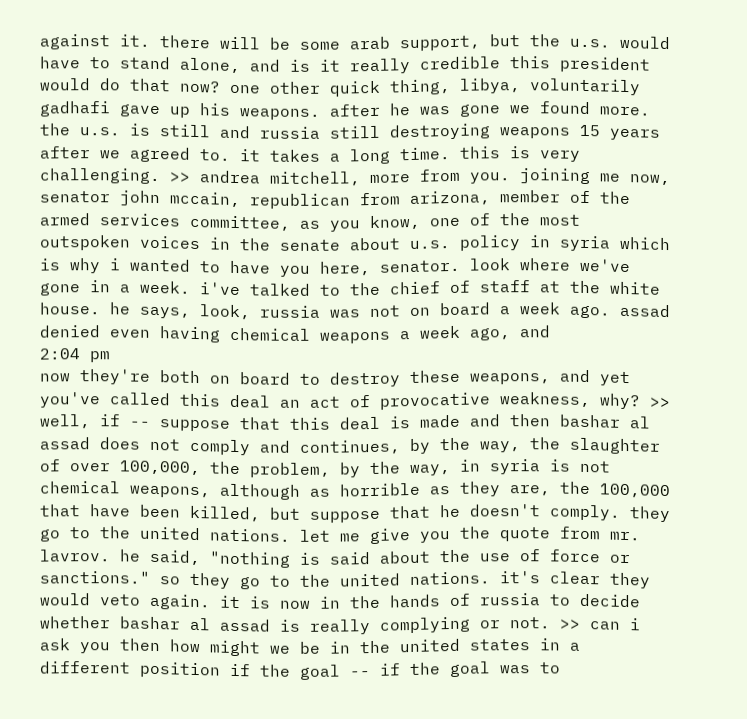against it. there will be some arab support, but the u.s. would have to stand alone, and is it really credible this president would do that now? one other quick thing, libya, voluntarily gadhafi gave up his weapons. after he was gone we found more. the u.s. is still and russia still destroying weapons 15 years after we agreed to. it takes a long time. this is very challenging. >> andrea mitchell, more from you. joining me now, senator john mccain, republican from arizona, member of the armed services committee, as you know, one of the most outspoken voices in the senate about u.s. policy in syria which is why i wanted to have you here, senator. look where we've gone in a week. i've talked to the chief of staff at the white house. he says, look, russia was not on board a week ago. assad denied even having chemical weapons a week ago, and
2:04 pm
now they're both on board to destroy these weapons, and yet you've called this deal an act of provocative weakness, why? >> well, if -- suppose that this deal is made and then bashar al assad does not comply and continues, by the way, the slaughter of over 100,000, the problem, by the way, in syria is not chemical weapons, although as horrible as they are, the 100,000 that have been killed, but suppose that he doesn't comply. they go to the united nations. let me give you the quote from mr. lavrov. he said, "nothing is said about the use of force or sanctions." so they go to the united nations. it's clear they would veto again. it is now in the hands of russia to decide whether bashar al assad is really complying or not. >> can i ask you then how might we be in the united states in a different position if the goal -- if the goal was to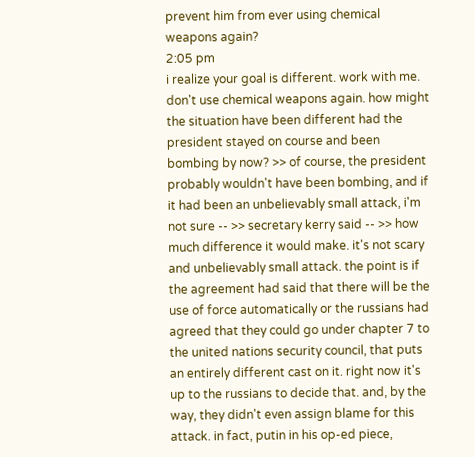prevent him from ever using chemical weapons again?
2:05 pm
i realize your goal is different. work with me. don't use chemical weapons again. how might the situation have been different had the president stayed on course and been bombing by now? >> of course, the president probably wouldn't have been bombing, and if it had been an unbelievably small attack, i'm not sure -- >> secretary kerry said -- >> how much difference it would make. it's not scary and unbelievably small attack. the point is if the agreement had said that there will be the use of force automatically or the russians had agreed that they could go under chapter 7 to the united nations security council, that puts an entirely different cast on it. right now it's up to the russians to decide that. and, by the way, they didn't even assign blame for this attack. in fact, putin in his op-ed piece,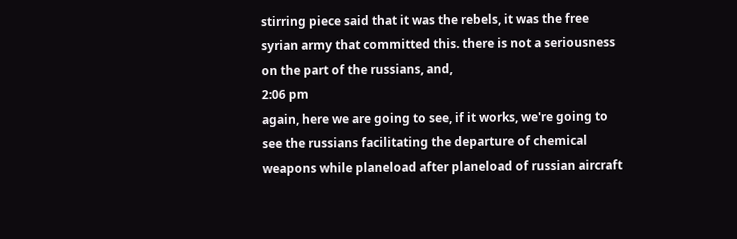stirring piece said that it was the rebels, it was the free syrian army that committed this. there is not a seriousness on the part of the russians, and,
2:06 pm
again, here we are going to see, if it works, we're going to see the russians facilitating the departure of chemical weapons while planeload after planeload of russian aircraft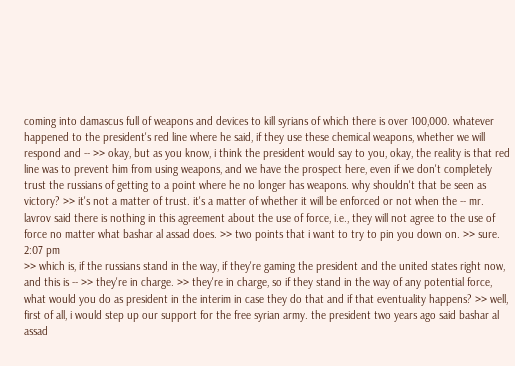coming into damascus full of weapons and devices to kill syrians of which there is over 100,000. whatever happened to the president's red line where he said, if they use these chemical weapons, whether we will respond and -- >> okay, but as you know, i think the president would say to you, okay, the reality is that red line was to prevent him from using weapons, and we have the prospect here, even if we don't completely trust the russians of getting to a point where he no longer has weapons. why shouldn't that be seen as victory? >> it's not a matter of trust. it's a matter of whether it will be enforced or not when the -- mr. lavrov said there is nothing in this agreement about the use of force, i.e., they will not agree to the use of force no matter what bashar al assad does. >> two points that i want to try to pin you down on. >> sure.
2:07 pm
>> which is, if the russians stand in the way, if they're gaming the president and the united states right now, and this is -- >> they're in charge. >> they're in charge, so if they stand in the way of any potential force, what would you do as president in the interim in case they do that and if that eventuality happens? >> well, first of all, i would step up our support for the free syrian army. the president two years ago said bashar al assad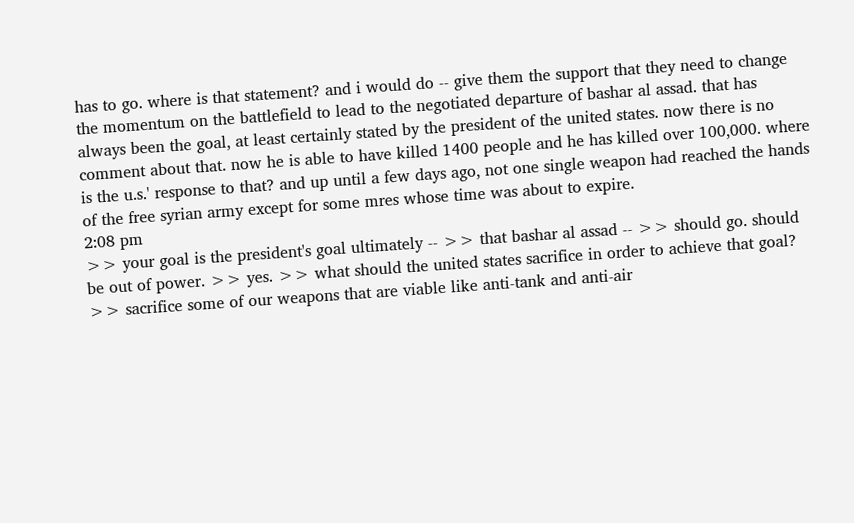has to go. where is that statement? and i would do -- give them the support that they need to change the momentum on the battlefield to lead to the negotiated departure of bashar al assad. that has always been the goal, at least certainly stated by the president of the united states. now there is no comment about that. now he is able to have killed 1400 people and he has killed over 100,000. where is the u.s.' response to that? and up until a few days ago, not one single weapon had reached the hands of the free syrian army except for some mres whose time was about to expire.
2:08 pm
>> your goal is the president's goal ultimately -- >> that bashar al assad -- >> should go. should be out of power. >> yes. >> what should the united states sacrifice in order to achieve that goal? >> sacrifice some of our weapons that are viable like anti-tank and anti-air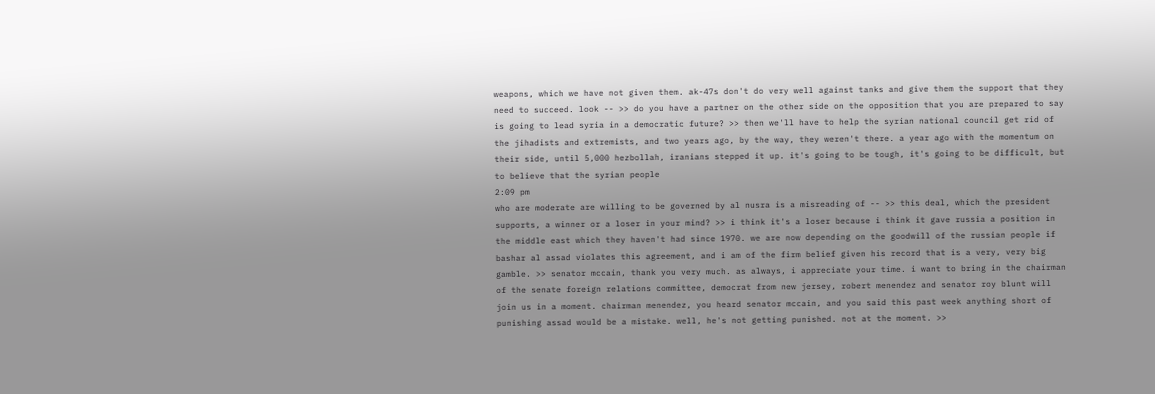weapons, which we have not given them. ak-47s don't do very well against tanks and give them the support that they need to succeed. look -- >> do you have a partner on the other side on the opposition that you are prepared to say is going to lead syria in a democratic future? >> then we'll have to help the syrian national council get rid of the jihadists and extremists, and two years ago, by the way, they weren't there. a year ago with the momentum on their side, until 5,000 hezbollah, iranians stepped it up. it's going to be tough, it's going to be difficult, but to believe that the syrian people
2:09 pm
who are moderate are willing to be governed by al nusra is a misreading of -- >> this deal, which the president supports, a winner or a loser in your mind? >> i think it's a loser because i think it gave russia a position in the middle east which they haven't had since 1970. we are now depending on the goodwill of the russian people if bashar al assad violates this agreement, and i am of the firm belief given his record that is a very, very big gamble. >> senator mccain, thank you very much. as always, i appreciate your time. i want to bring in the chairman of the senate foreign relations committee, democrat from new jersey, robert menendez and senator roy blunt will join us in a moment. chairman menendez, you heard senator mccain, and you said this past week anything short of punishing assad would be a mistake. well, he's not getting punished. not at the moment. >>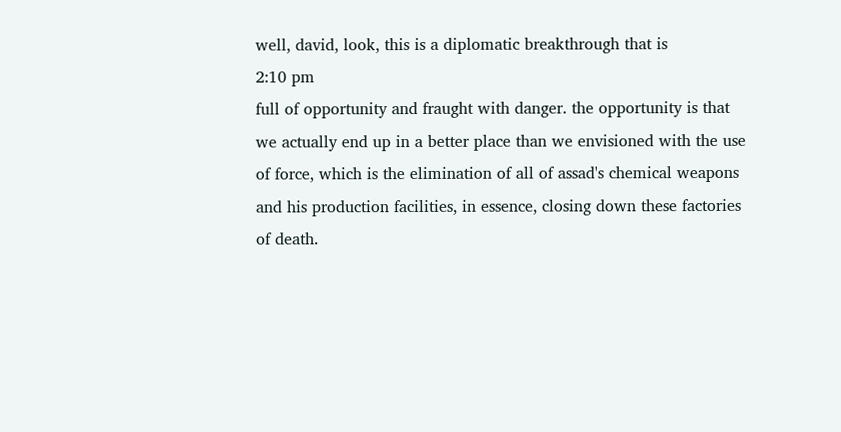well, david, look, this is a diplomatic breakthrough that is
2:10 pm
full of opportunity and fraught with danger. the opportunity is that we actually end up in a better place than we envisioned with the use of force, which is the elimination of all of assad's chemical weapons and his production facilities, in essence, closing down these factories of death.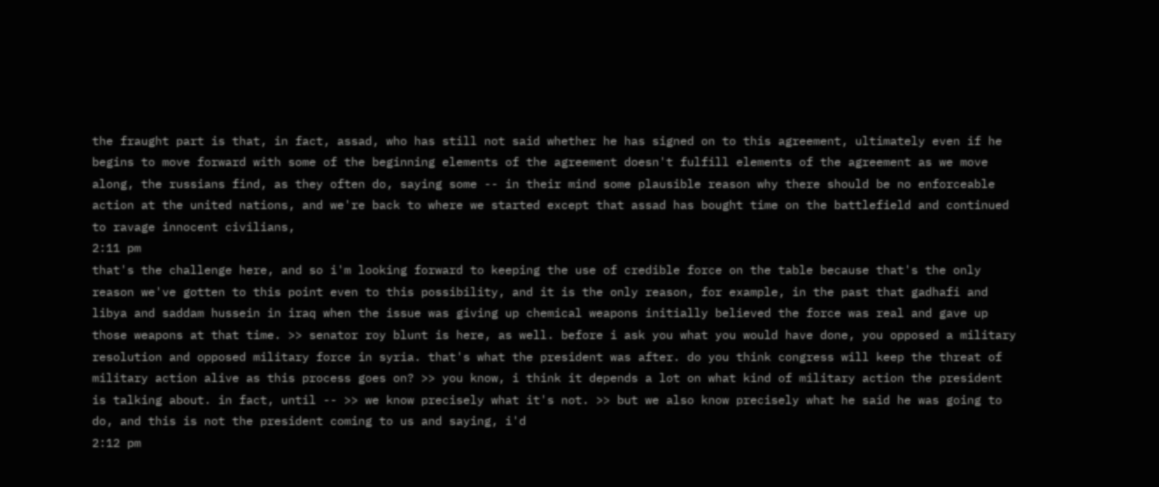the fraught part is that, in fact, assad, who has still not said whether he has signed on to this agreement, ultimately even if he begins to move forward with some of the beginning elements of the agreement doesn't fulfill elements of the agreement as we move along, the russians find, as they often do, saying some -- in their mind some plausible reason why there should be no enforceable action at the united nations, and we're back to where we started except that assad has bought time on the battlefield and continued to ravage innocent civilians,
2:11 pm
that's the challenge here, and so i'm looking forward to keeping the use of credible force on the table because that's the only reason we've gotten to this point even to this possibility, and it is the only reason, for example, in the past that gadhafi and libya and saddam hussein in iraq when the issue was giving up chemical weapons initially believed the force was real and gave up those weapons at that time. >> senator roy blunt is here, as well. before i ask you what you would have done, you opposed a military resolution and opposed military force in syria. that's what the president was after. do you think congress will keep the threat of military action alive as this process goes on? >> you know, i think it depends a lot on what kind of military action the president is talking about. in fact, until -- >> we know precisely what it's not. >> but we also know precisely what he said he was going to do, and this is not the president coming to us and saying, i'd
2:12 pm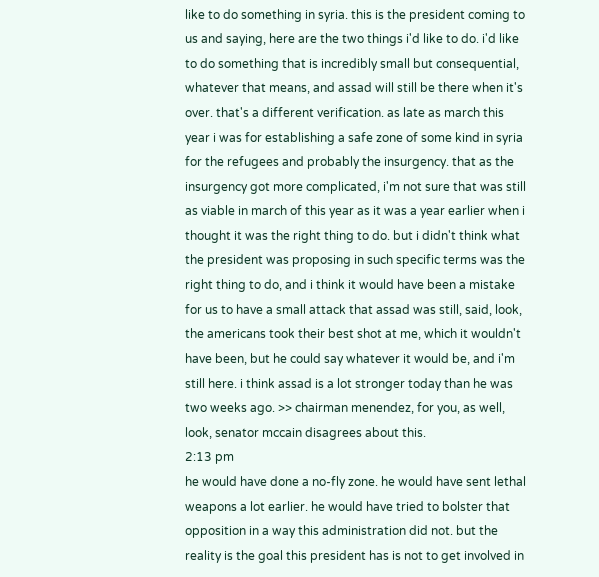like to do something in syria. this is the president coming to us and saying, here are the two things i'd like to do. i'd like to do something that is incredibly small but consequential, whatever that means, and assad will still be there when it's over. that's a different verification. as late as march this year i was for establishing a safe zone of some kind in syria for the refugees and probably the insurgency. that as the insurgency got more complicated, i'm not sure that was still as viable in march of this year as it was a year earlier when i thought it was the right thing to do. but i didn't think what the president was proposing in such specific terms was the right thing to do, and i think it would have been a mistake for us to have a small attack that assad was still, said, look, the americans took their best shot at me, which it wouldn't have been, but he could say whatever it would be, and i'm still here. i think assad is a lot stronger today than he was two weeks ago. >> chairman menendez, for you, as well, look, senator mccain disagrees about this.
2:13 pm
he would have done a no-fly zone. he would have sent lethal weapons a lot earlier. he would have tried to bolster that opposition in a way this administration did not. but the reality is the goal this president has is not to get involved in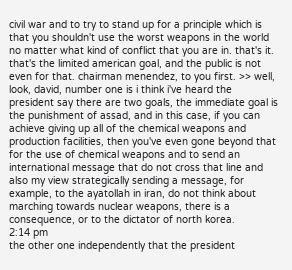civil war and to try to stand up for a principle which is that you shouldn't use the worst weapons in the world no matter what kind of conflict that you are in. that's it. that's the limited american goal, and the public is not even for that. chairman menendez, to you first. >> well, look, david, number one is i think i've heard the president say there are two goals, the immediate goal is the punishment of assad, and in this case, if you can achieve giving up all of the chemical weapons and production facilities, then you've even gone beyond that for the use of chemical weapons and to send an international message that do not cross that line and also my view strategically sending a message, for example, to the ayatollah in iran, do not think about marching towards nuclear weapons, there is a consequence, or to the dictator of north korea.
2:14 pm
the other one independently that the president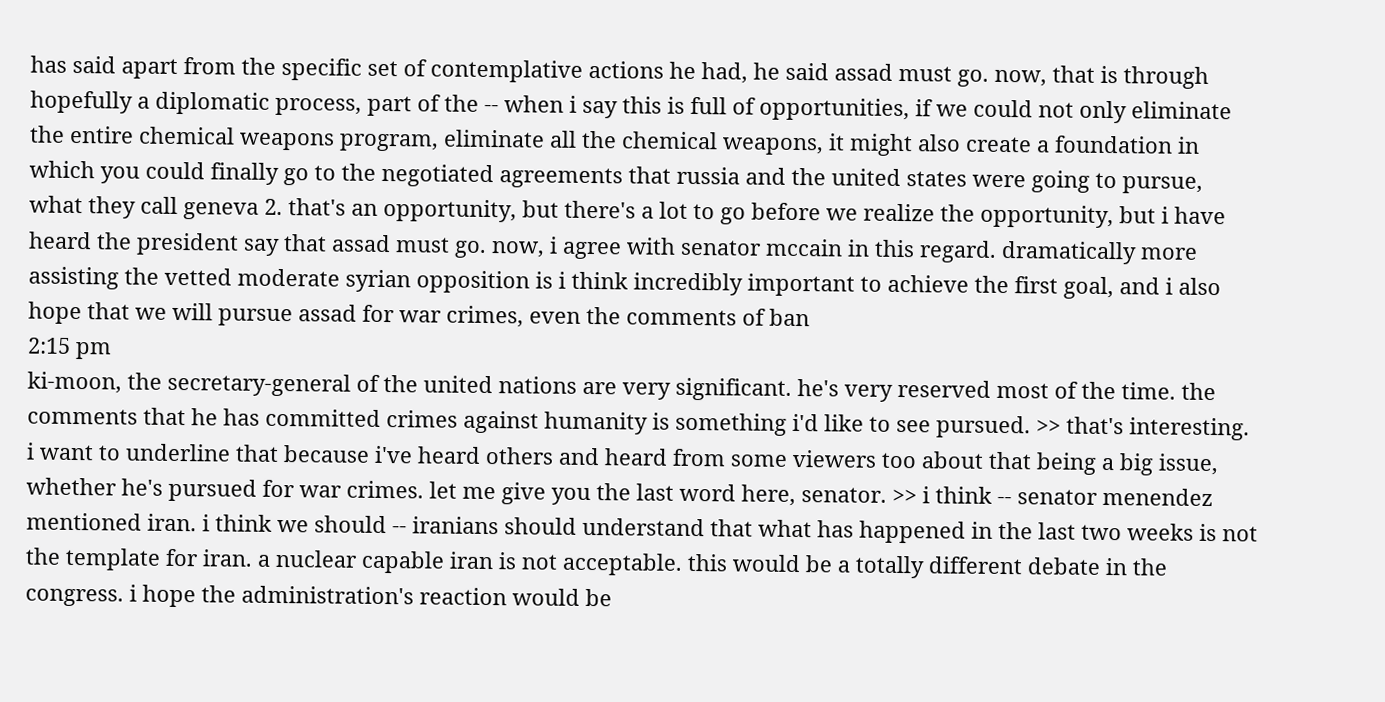has said apart from the specific set of contemplative actions he had, he said assad must go. now, that is through hopefully a diplomatic process, part of the -- when i say this is full of opportunities, if we could not only eliminate the entire chemical weapons program, eliminate all the chemical weapons, it might also create a foundation in which you could finally go to the negotiated agreements that russia and the united states were going to pursue, what they call geneva 2. that's an opportunity, but there's a lot to go before we realize the opportunity, but i have heard the president say that assad must go. now, i agree with senator mccain in this regard. dramatically more assisting the vetted moderate syrian opposition is i think incredibly important to achieve the first goal, and i also hope that we will pursue assad for war crimes, even the comments of ban
2:15 pm
ki-moon, the secretary-general of the united nations are very significant. he's very reserved most of the time. the comments that he has committed crimes against humanity is something i'd like to see pursued. >> that's interesting. i want to underline that because i've heard others and heard from some viewers too about that being a big issue, whether he's pursued for war crimes. let me give you the last word here, senator. >> i think -- senator menendez mentioned iran. i think we should -- iranians should understand that what has happened in the last two weeks is not the template for iran. a nuclear capable iran is not acceptable. this would be a totally different debate in the congress. i hope the administration's reaction would be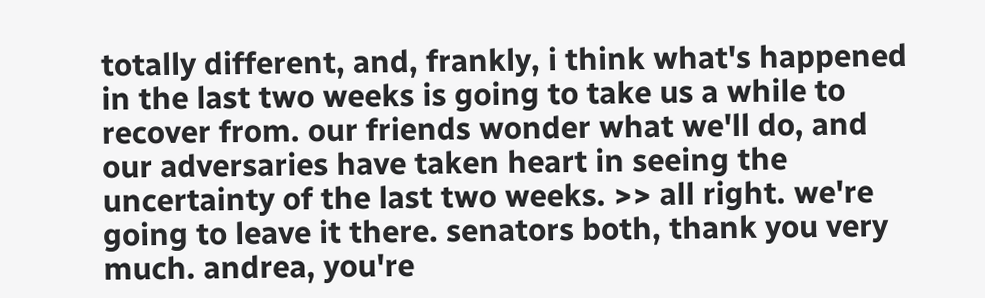totally different, and, frankly, i think what's happened in the last two weeks is going to take us a while to recover from. our friends wonder what we'll do, and our adversaries have taken heart in seeing the uncertainty of the last two weeks. >> all right. we're going to leave it there. senators both, thank you very much. andrea, you're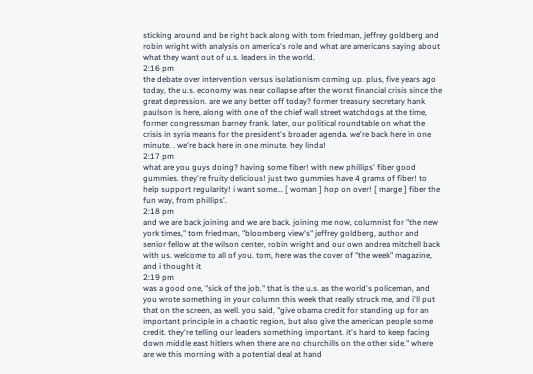sticking around and be right back along with tom friedman, jeffrey goldberg and robin wright with analysis on america's role and what are americans saying about what they want out of u.s. leaders in the world.
2:16 pm
the debate over intervention versus isolationism coming up. plus, five years ago today, the u.s. economy was near collapse after the worst financial crisis since the great depression. are we any better off today? former treasury secretary hank paulson is here, along with one of the chief wall street watchdogs at the time, former congressman barney frank. later, our political roundtable on what the crisis in syria means for the president's broader agenda. we're back here in one minute. . we're back here in one minute. hey linda!
2:17 pm
what are you guys doing? having some fiber! with new phillips' fiber good gummies. they're fruity delicious! just two gummies have 4 grams of fiber! to help support regularity! i want some... [ woman ] hop on over! [ marge ] fiber the fun way, from phillips'.
2:18 pm
and we are back joining and we are back. joining me now, columnist for "the new york times," tom friedman, "bloomberg view's" jeffrey goldberg, author and senior fellow at the wilson center, robin wright and our own andrea mitchell back with us. welcome to all of you. tom, here was the cover of "the week" magazine, and i thought it
2:19 pm
was a good one, "sick of the job." that is the u.s. as the world's policeman, and you wrote something in your column this week that really struck me, and i'll put that on the screen, as well. you said, "give obama credit for standing up for an important principle in a chaotic region, but also give the american people some credit. they're telling our leaders something important. it's hard to keep facing down middle east hitlers when there are no churchills on the other side." where are we this morning with a potential deal at hand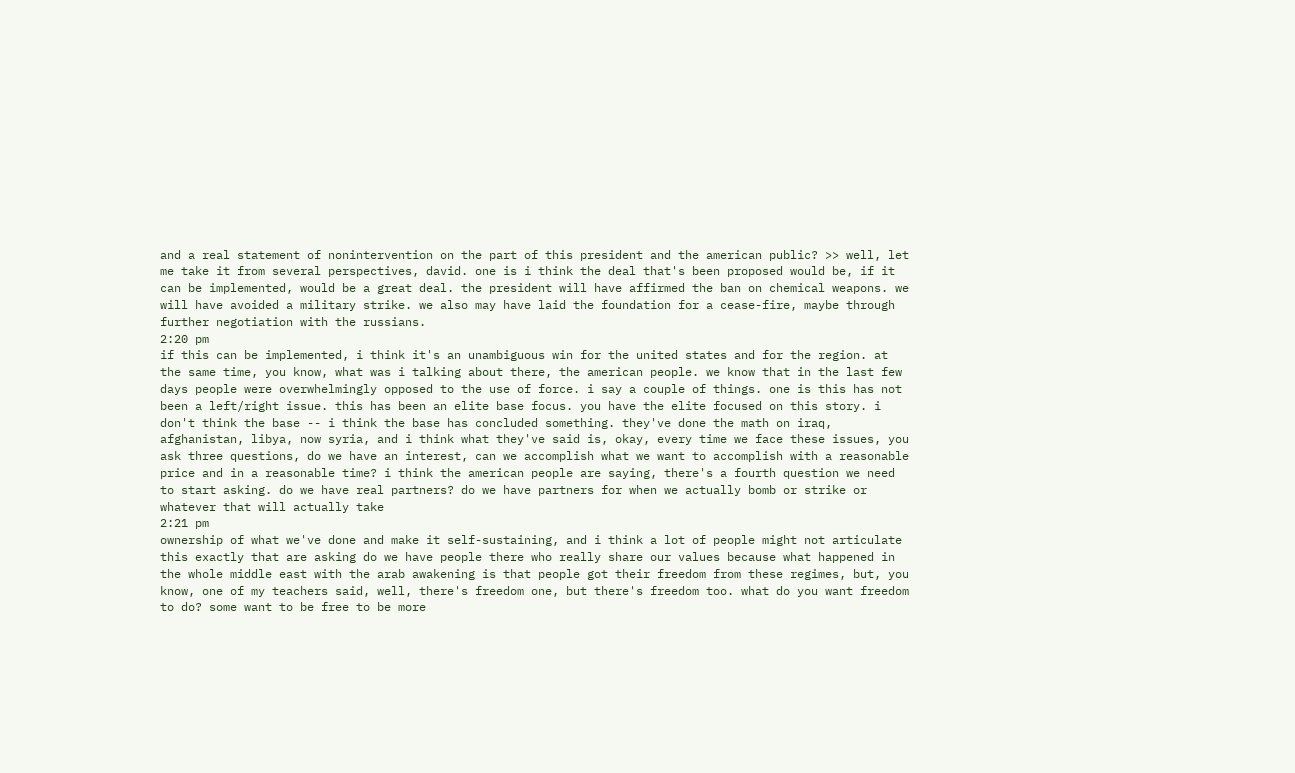and a real statement of nonintervention on the part of this president and the american public? >> well, let me take it from several perspectives, david. one is i think the deal that's been proposed would be, if it can be implemented, would be a great deal. the president will have affirmed the ban on chemical weapons. we will have avoided a military strike. we also may have laid the foundation for a cease-fire, maybe through further negotiation with the russians.
2:20 pm
if this can be implemented, i think it's an unambiguous win for the united states and for the region. at the same time, you know, what was i talking about there, the american people. we know that in the last few days people were overwhelmingly opposed to the use of force. i say a couple of things. one is this has not been a left/right issue. this has been an elite base focus. you have the elite focused on this story. i don't think the base -- i think the base has concluded something. they've done the math on iraq, afghanistan, libya, now syria, and i think what they've said is, okay, every time we face these issues, you ask three questions, do we have an interest, can we accomplish what we want to accomplish with a reasonable price and in a reasonable time? i think the american people are saying, there's a fourth question we need to start asking. do we have real partners? do we have partners for when we actually bomb or strike or whatever that will actually take
2:21 pm
ownership of what we've done and make it self-sustaining, and i think a lot of people might not articulate this exactly that are asking do we have people there who really share our values because what happened in the whole middle east with the arab awakening is that people got their freedom from these regimes, but, you know, one of my teachers said, well, there's freedom one, but there's freedom too. what do you want freedom to do? some want to be free to be more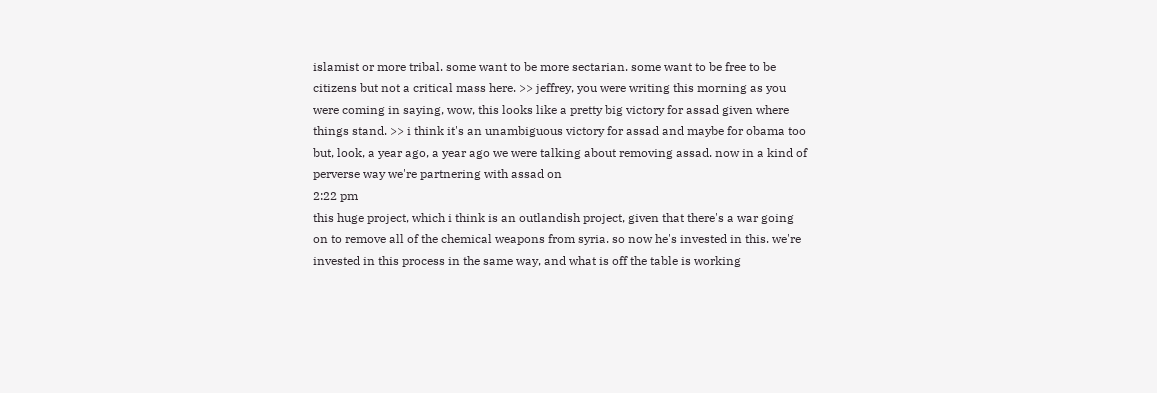islamist or more tribal. some want to be more sectarian. some want to be free to be citizens but not a critical mass here. >> jeffrey, you were writing this morning as you were coming in saying, wow, this looks like a pretty big victory for assad given where things stand. >> i think it's an unambiguous victory for assad and maybe for obama too but, look, a year ago, a year ago we were talking about removing assad. now in a kind of perverse way we're partnering with assad on
2:22 pm
this huge project, which i think is an outlandish project, given that there's a war going on to remove all of the chemical weapons from syria. so now he's invested in this. we're invested in this process in the same way, and what is off the table is working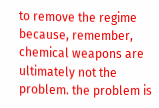to remove the regime because, remember, chemical weapons are ultimately not the problem. the problem is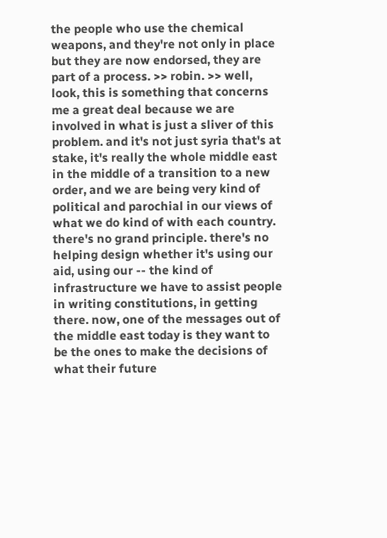the people who use the chemical weapons, and they're not only in place but they are now endorsed, they are part of a process. >> robin. >> well, look, this is something that concerns me a great deal because we are involved in what is just a sliver of this problem. and it's not just syria that's at stake, it's really the whole middle east in the middle of a transition to a new order, and we are being very kind of political and parochial in our views of what we do kind of with each country. there's no grand principle. there's no helping design whether it's using our aid, using our -- the kind of infrastructure we have to assist people in writing constitutions, in getting there. now, one of the messages out of the middle east today is they want to be the ones to make the decisions of what their future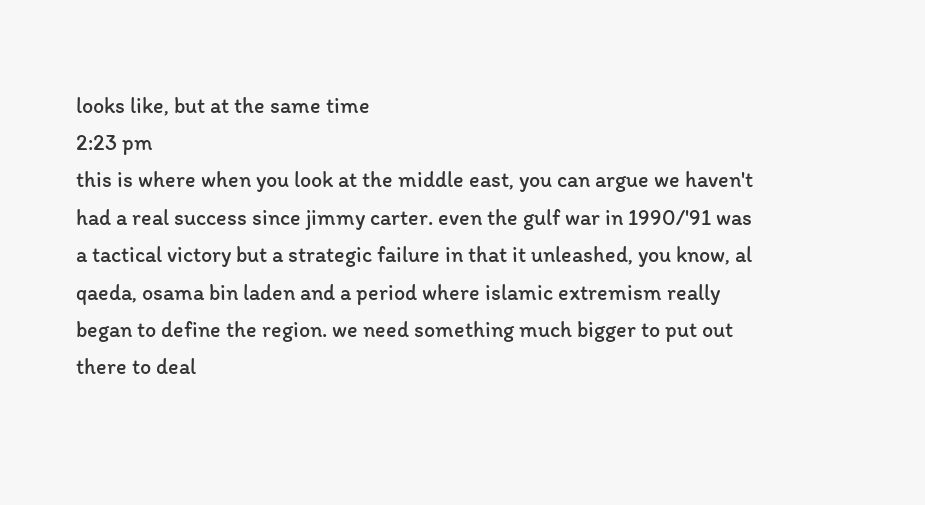looks like, but at the same time
2:23 pm
this is where when you look at the middle east, you can argue we haven't had a real success since jimmy carter. even the gulf war in 1990/'91 was a tactical victory but a strategic failure in that it unleashed, you know, al qaeda, osama bin laden and a period where islamic extremism really began to define the region. we need something much bigger to put out there to deal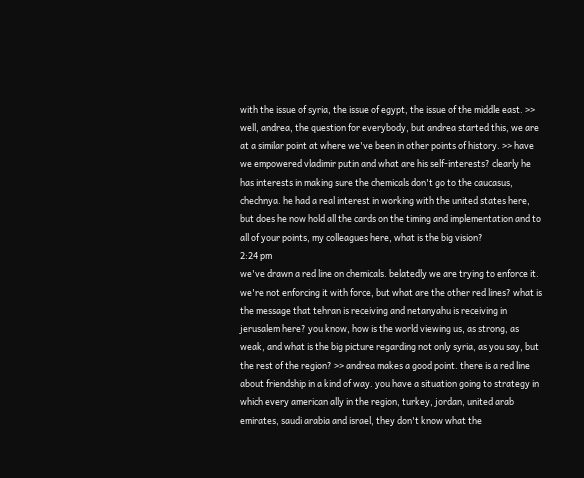with the issue of syria, the issue of egypt, the issue of the middle east. >> well, andrea, the question for everybody, but andrea started this, we are at a similar point at where we've been in other points of history. >> have we empowered vladimir putin and what are his self-interests? clearly he has interests in making sure the chemicals don't go to the caucasus, chechnya. he had a real interest in working with the united states here, but does he now hold all the cards on the timing and implementation and to all of your points, my colleagues here, what is the big vision?
2:24 pm
we've drawn a red line on chemicals. belatedly we are trying to enforce it. we're not enforcing it with force, but what are the other red lines? what is the message that tehran is receiving and netanyahu is receiving in jerusalem here? you know, how is the world viewing us, as strong, as weak, and what is the big picture regarding not only syria, as you say, but the rest of the region? >> andrea makes a good point. there is a red line about friendship in a kind of way. you have a situation going to strategy in which every american ally in the region, turkey, jordan, united arab emirates, saudi arabia and israel, they don't know what the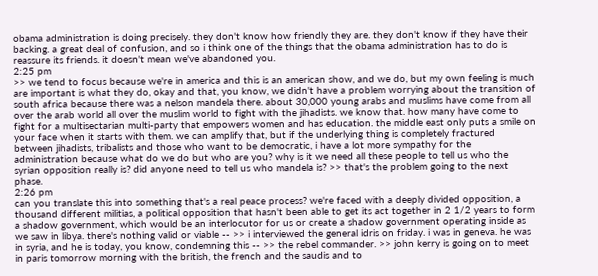obama administration is doing precisely. they don't know how friendly they are. they don't know if they have their backing. a great deal of confusion, and so i think one of the things that the obama administration has to do is reassure its friends. it doesn't mean we've abandoned you.
2:25 pm
>> we tend to focus because we're in america and this is an american show, and we do, but my own feeling is much are important is what they do, okay and that, you know, we didn't have a problem worrying about the transition of south africa because there was a nelson mandela there. about 30,000 young arabs and muslims have come from all over the arab world all over the muslim world to fight with the jihadists. we know that. how many have come to fight for a multisectarian multi-party that empowers women and has education. the middle east only puts a smile on your face when it starts with them. we can amplify that, but if the underlying thing is completely fractured between jihadists, tribalists and those who want to be democratic, i have a lot more sympathy for the administration because what do we do but who are you? why is it we need all these people to tell us who the syrian opposition really is? did anyone need to tell us who mandela is? >> that's the problem going to the next phase.
2:26 pm
can you translate this into something that's a real peace process? we're faced with a deeply divided opposition, a thousand different militias, a political opposition that hasn't been able to get its act together in 2 1/2 years to form a shadow government, which would be an interlocutor for us or create a shadow government operating inside as we saw in libya. there's nothing valid or viable -- >> i interviewed the general idris on friday. i was in geneva. he was in syria, and he is today, you know, condemning this -- >> the rebel commander. >> john kerry is going on to meet in paris tomorrow morning with the british, the french and the saudis and to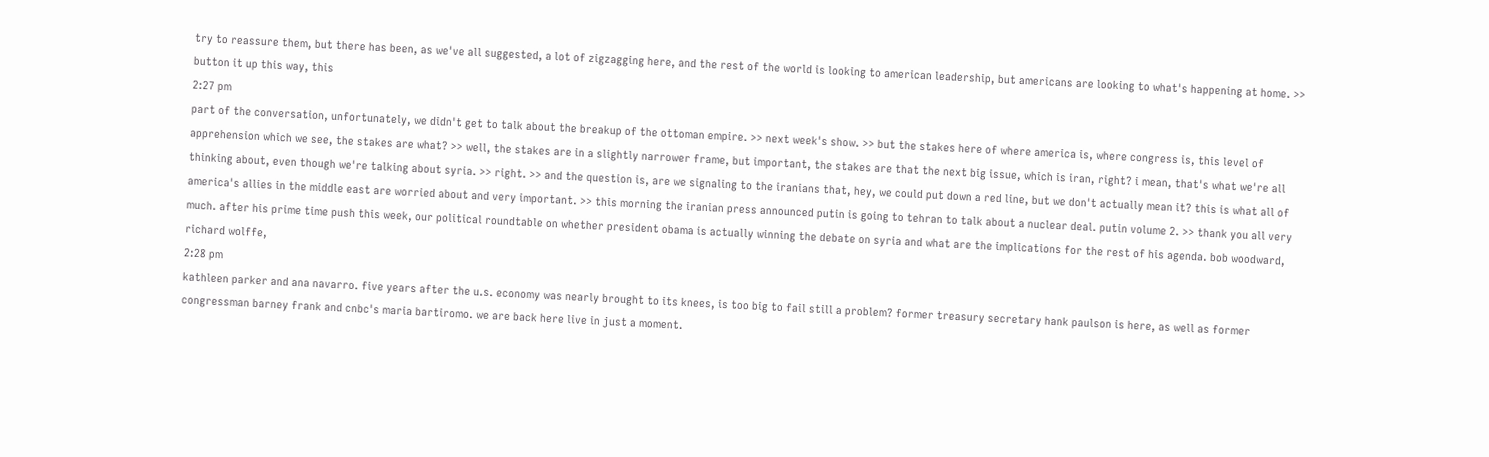try to reassure them, but there has been, as we've all suggested, a lot of zigzagging here, and the rest of the world is looking to american leadership, but americans are looking to what's happening at home. >> button it up this way, this
2:27 pm
part of the conversation, unfortunately, we didn't get to talk about the breakup of the ottoman empire. >> next week's show. >> but the stakes here of where america is, where congress is, this level of apprehension which we see, the stakes are what? >> well, the stakes are in a slightly narrower frame, but important, the stakes are that the next big issue, which is iran, right? i mean, that's what we're all thinking about, even though we're talking about syria. >> right. >> and the question is, are we signaling to the iranians that, hey, we could put down a red line, but we don't actually mean it? this is what all of america's allies in the middle east are worried about and very important. >> this morning the iranian press announced putin is going to tehran to talk about a nuclear deal. putin volume 2. >> thank you all very much. after his prime time push this week, our political roundtable on whether president obama is actually winning the debate on syria and what are the implications for the rest of his agenda. bob woodward, richard wolffe,
2:28 pm
kathleen parker and ana navarro. five years after the u.s. economy was nearly brought to its knees, is too big to fail still a problem? former treasury secretary hank paulson is here, as well as former congressman barney frank and cnbc's maria bartiromo. we are back here live in just a moment.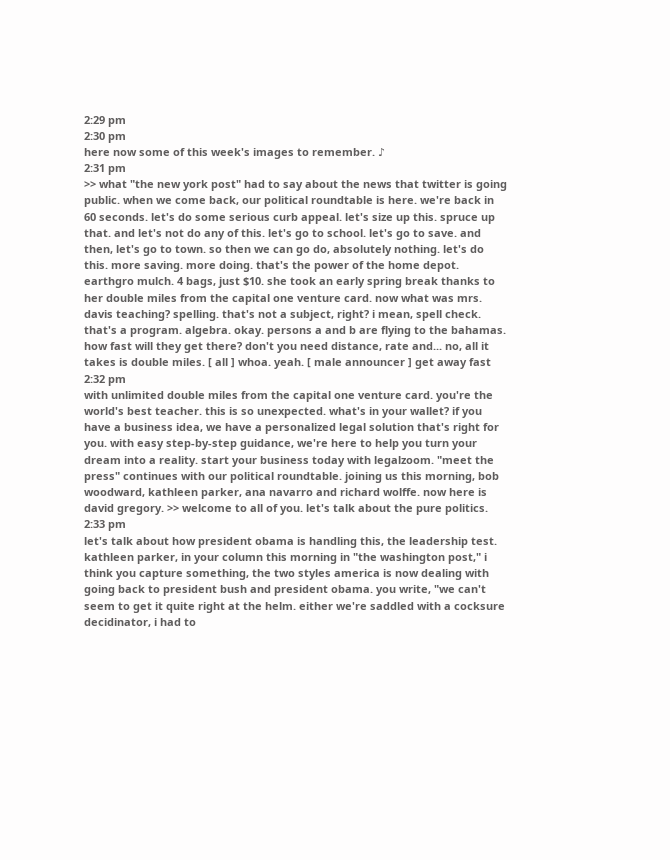2:29 pm
2:30 pm
here now some of this week's images to remember. ♪
2:31 pm
>> what "the new york post" had to say about the news that twitter is going public. when we come back, our political roundtable is here. we're back in 60 seconds. let's do some serious curb appeal. let's size up this. spruce up that. and let's not do any of this. let's go to school. let's go to save. and then, let's go to town. so then we can go do, absolutely nothing. let's do this. more saving. more doing. that's the power of the home depot. earthgro mulch. 4 bags, just $10. she took an early spring break thanks to her double miles from the capital one venture card. now what was mrs. davis teaching? spelling. that's not a subject, right? i mean, spell check. that's a program. algebra. okay. persons a and b are flying to the bahamas. how fast will they get there? don't you need distance, rate and... no, all it takes is double miles. [ all ] whoa. yeah. [ male announcer ] get away fast
2:32 pm
with unlimited double miles from the capital one venture card. you're the world's best teacher. this is so unexpected. what's in your wallet? if you have a business idea, we have a personalized legal solution that's right for you. with easy step-by-step guidance, we're here to help you turn your dream into a reality. start your business today with legalzoom. "meet the press" continues with our political roundtable. joining us this morning, bob woodward, kathleen parker, ana navarro and richard wolffe. now here is david gregory. >> welcome to all of you. let's talk about the pure politics.
2:33 pm
let's talk about how president obama is handling this, the leadership test. kathleen parker, in your column this morning in "the washington post," i think you capture something, the two styles america is now dealing with going back to president bush and president obama. you write, "we can't seem to get it quite right at the helm. either we're saddled with a cocksure decidinator, i had to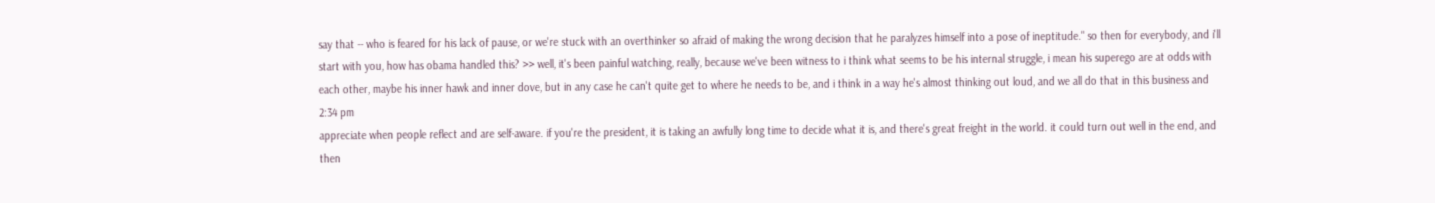say that -- who is feared for his lack of pause, or we're stuck with an overthinker so afraid of making the wrong decision that he paralyzes himself into a pose of ineptitude." so then for everybody, and i'll start with you, how has obama handled this? >> well, it's been painful watching, really, because we've been witness to i think what seems to be his internal struggle, i mean his superego are at odds with each other, maybe his inner hawk and inner dove, but in any case he can't quite get to where he needs to be, and i think in a way he's almost thinking out loud, and we all do that in this business and
2:34 pm
appreciate when people reflect and are self-aware. if you're the president, it is taking an awfully long time to decide what it is, and there's great freight in the world. it could turn out well in the end, and then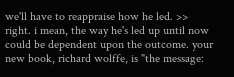we'll have to reappraise how he led. >> right. i mean, the way he's led up until now could be dependent upon the outcome. your new book, richard wolffe, is "the message: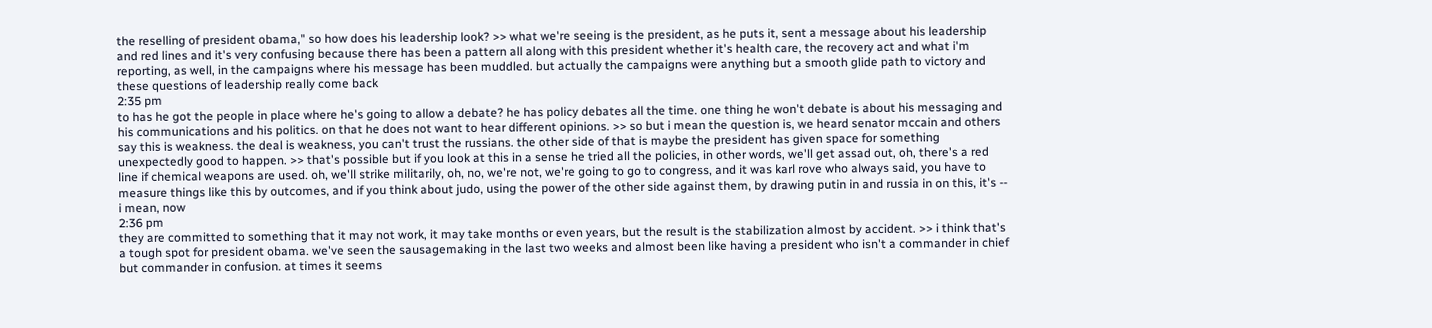the reselling of president obama," so how does his leadership look? >> what we're seeing is the president, as he puts it, sent a message about his leadership and red lines and it's very confusing because there has been a pattern all along with this president whether it's health care, the recovery act and what i'm reporting, as well, in the campaigns where his message has been muddled. but actually the campaigns were anything but a smooth glide path to victory and these questions of leadership really come back
2:35 pm
to has he got the people in place where he's going to allow a debate? he has policy debates all the time. one thing he won't debate is about his messaging and his communications and his politics. on that he does not want to hear different opinions. >> so but i mean the question is, we heard senator mccain and others say this is weakness. the deal is weakness, you can't trust the russians. the other side of that is maybe the president has given space for something unexpectedly good to happen. >> that's possible but if you look at this in a sense he tried all the policies, in other words, we'll get assad out, oh, there's a red line if chemical weapons are used. oh, we'll strike militarily, oh, no, we're not, we're going to go to congress, and it was karl rove who always said, you have to measure things like this by outcomes, and if you think about judo, using the power of the other side against them, by drawing putin in and russia in on this, it's -- i mean, now
2:36 pm
they are committed to something that it may not work, it may take months or even years, but the result is the stabilization almost by accident. >> i think that's a tough spot for president obama. we've seen the sausagemaking in the last two weeks and almost been like having a president who isn't a commander in chief but commander in confusion. at times it seems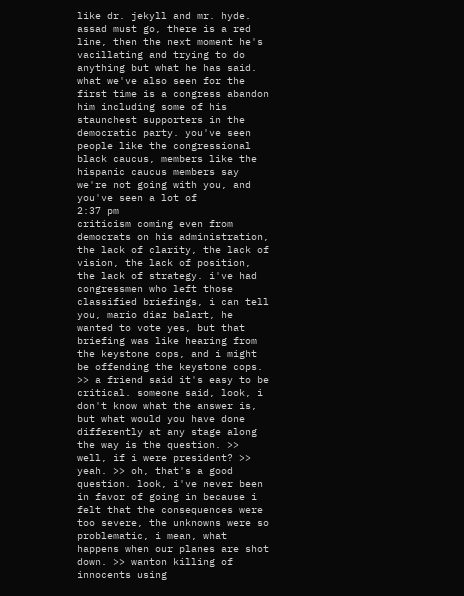like dr. jekyll and mr. hyde. assad must go, there is a red line, then the next moment he's vacillating and trying to do anything but what he has said. what we've also seen for the first time is a congress abandon him including some of his staunchest supporters in the democratic party. you've seen people like the congressional black caucus, members like the hispanic caucus members say we're not going with you, and you've seen a lot of
2:37 pm
criticism coming even from democrats on his administration, the lack of clarity, the lack of vision, the lack of position, the lack of strategy. i've had congressmen who left those classified briefings, i can tell you, mario diaz balart, he wanted to vote yes, but that briefing was like hearing from the keystone cops, and i might be offending the keystone cops. >> a friend said it's easy to be critical. someone said, look, i don't know what the answer is, but what would you have done differently at any stage along the way is the question. >> well, if i were president? >> yeah. >> oh, that's a good question. look, i've never been in favor of going in because i felt that the consequences were too severe, the unknowns were so problematic, i mean, what happens when our planes are shot down. >> wanton killing of innocents using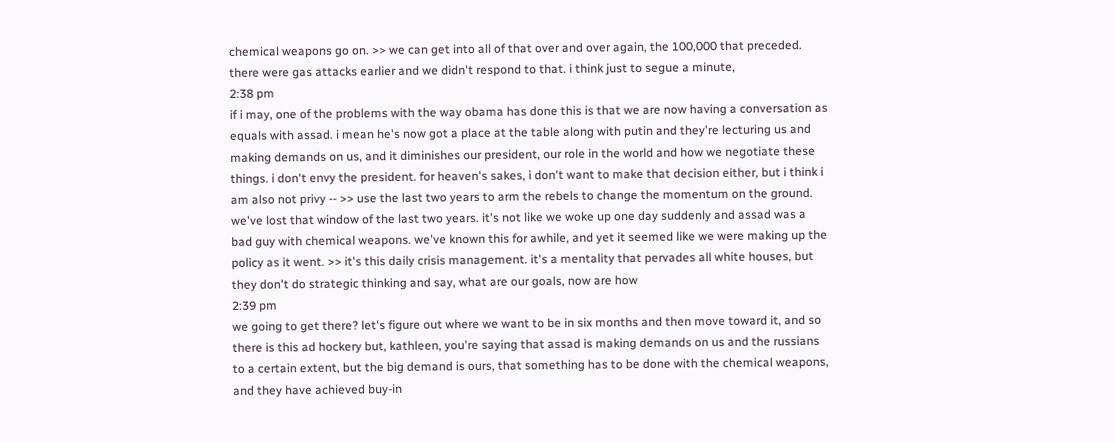chemical weapons go on. >> we can get into all of that over and over again, the 100,000 that preceded. there were gas attacks earlier and we didn't respond to that. i think just to segue a minute,
2:38 pm
if i may, one of the problems with the way obama has done this is that we are now having a conversation as equals with assad. i mean he's now got a place at the table along with putin and they're lecturing us and making demands on us, and it diminishes our president, our role in the world and how we negotiate these things. i don't envy the president. for heaven's sakes, i don't want to make that decision either, but i think i am also not privy -- >> use the last two years to arm the rebels to change the momentum on the ground. we've lost that window of the last two years. it's not like we woke up one day suddenly and assad was a bad guy with chemical weapons. we've known this for awhile, and yet it seemed like we were making up the policy as it went. >> it's this daily crisis management. it's a mentality that pervades all white houses, but they don't do strategic thinking and say, what are our goals, now are how
2:39 pm
we going to get there? let's figure out where we want to be in six months and then move toward it, and so there is this ad hockery but, kathleen, you're saying that assad is making demands on us and the russians to a certain extent, but the big demand is ours, that something has to be done with the chemical weapons, and they have achieved buy-in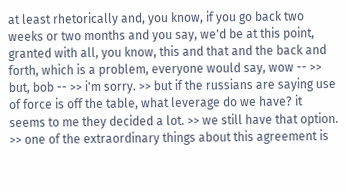at least rhetorically and, you know, if you go back two weeks or two months and you say, we'd be at this point, granted with all, you know, this and that and the back and forth, which is a problem, everyone would say, wow -- >> but, bob -- >> i'm sorry. >> but if the russians are saying use of force is off the table, what leverage do we have? it seems to me they decided a lot. >> we still have that option. >> one of the extraordinary things about this agreement is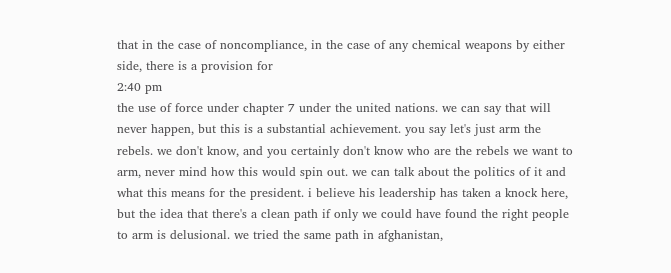that in the case of noncompliance, in the case of any chemical weapons by either side, there is a provision for
2:40 pm
the use of force under chapter 7 under the united nations. we can say that will never happen, but this is a substantial achievement. you say let's just arm the rebels. we don't know, and you certainly don't know who are the rebels we want to arm, never mind how this would spin out. we can talk about the politics of it and what this means for the president. i believe his leadership has taken a knock here, but the idea that there's a clean path if only we could have found the right people to arm is delusional. we tried the same path in afghanistan,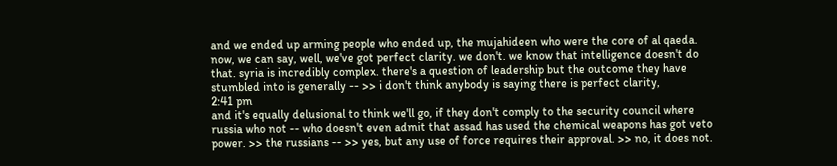and we ended up arming people who ended up, the mujahideen who were the core of al qaeda. now, we can say, well, we've got perfect clarity. we don't. we know that intelligence doesn't do that. syria is incredibly complex. there's a question of leadership but the outcome they have stumbled into is generally -- >> i don't think anybody is saying there is perfect clarity,
2:41 pm
and it's equally delusional to think we'll go, if they don't comply to the security council where russia who not -- who doesn't even admit that assad has used the chemical weapons has got veto power. >> the russians -- >> yes, but any use of force requires their approval. >> no, it does not.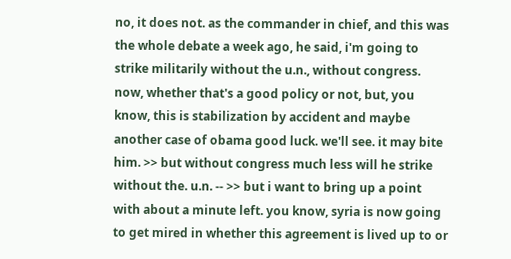no, it does not. as the commander in chief, and this was the whole debate a week ago, he said, i'm going to strike militarily without the u.n., without congress. now, whether that's a good policy or not, but, you know, this is stabilization by accident and maybe another case of obama good luck. we'll see. it may bite him. >> but without congress much less will he strike without the. u.n. -- >> but i want to bring up a point with about a minute left. you know, syria is now going to get mired in whether this agreement is lived up to or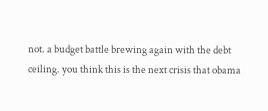not. a budget battle brewing again with the debt ceiling. you think this is the next crisis that obama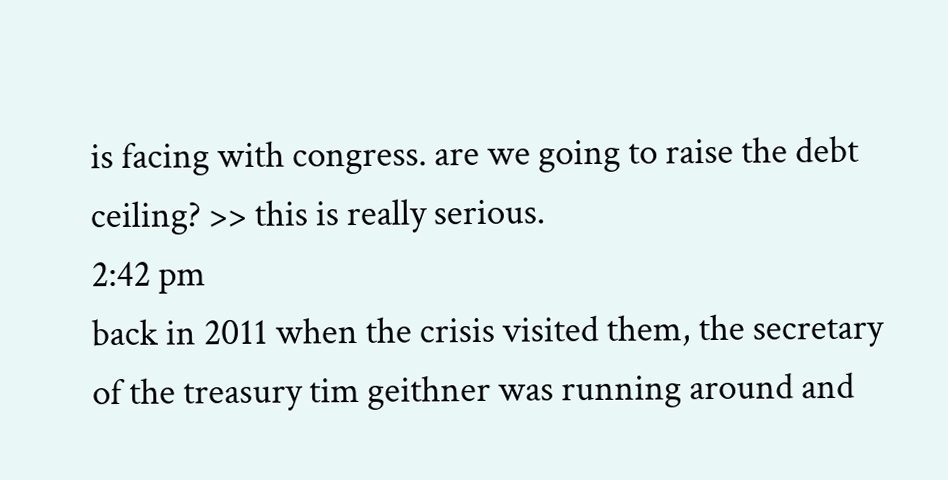is facing with congress. are we going to raise the debt ceiling? >> this is really serious.
2:42 pm
back in 2011 when the crisis visited them, the secretary of the treasury tim geithner was running around and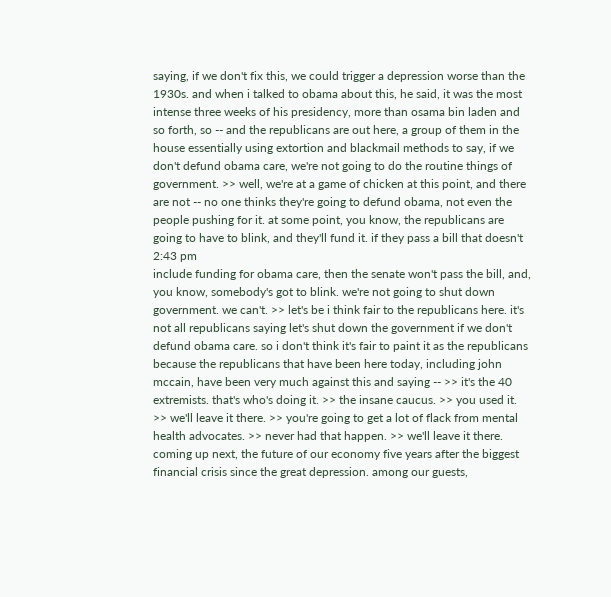saying, if we don't fix this, we could trigger a depression worse than the 1930s. and when i talked to obama about this, he said, it was the most intense three weeks of his presidency, more than osama bin laden and so forth, so -- and the republicans are out here, a group of them in the house essentially using extortion and blackmail methods to say, if we don't defund obama care, we're not going to do the routine things of government. >> well, we're at a game of chicken at this point, and there are not -- no one thinks they're going to defund obama, not even the people pushing for it. at some point, you know, the republicans are going to have to blink, and they'll fund it. if they pass a bill that doesn't
2:43 pm
include funding for obama care, then the senate won't pass the bill, and, you know, somebody's got to blink. we're not going to shut down government. we can't. >> let's be i think fair to the republicans here. it's not all republicans saying let's shut down the government if we don't defund obama care. so i don't think it's fair to paint it as the republicans because the republicans that have been here today, including john mccain, have been very much against this and saying -- >> it's the 40 extremists. that's who's doing it. >> the insane caucus. >> you used it. >> we'll leave it there. >> you're going to get a lot of flack from mental health advocates. >> never had that happen. >> we'll leave it there. coming up next, the future of our economy five years after the biggest financial crisis since the great depression. among our guests,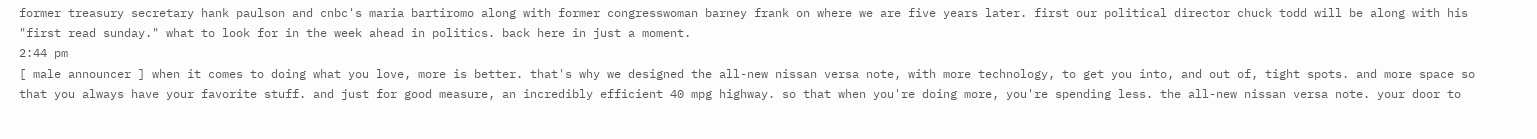former treasury secretary hank paulson and cnbc's maria bartiromo along with former congresswoman barney frank on where we are five years later. first our political director chuck todd will be along with his "first read sunday." what to look for in the week ahead in politics. back here in just a moment.
2:44 pm
[ male announcer ] when it comes to doing what you love, more is better. that's why we designed the all-new nissan versa note, with more technology, to get you into, and out of, tight spots. and more space so that you always have your favorite stuff. and just for good measure, an incredibly efficient 40 mpg highway. so that when you're doing more, you're spending less. the all-new nissan versa note. your door to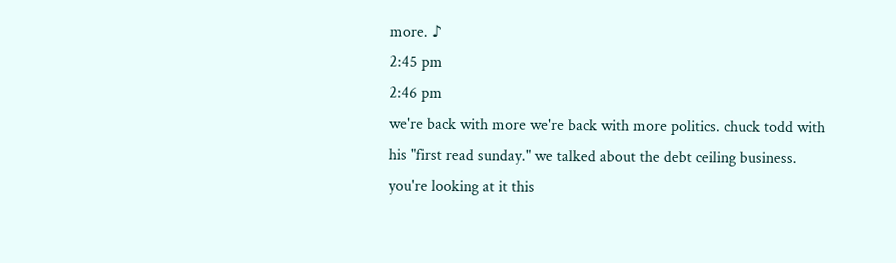more. ♪
2:45 pm
2:46 pm
we're back with more we're back with more politics. chuck todd with his "first read sunday." we talked about the debt ceiling business. you're looking at it this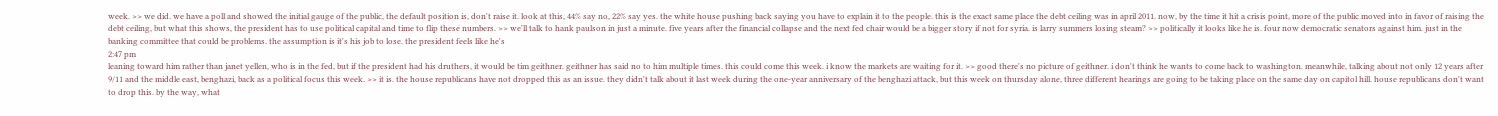week. >> we did. we have a poll and showed the initial gauge of the public, the default position is, don't raise it. look at this, 44% say no, 22% say yes. the white house pushing back saying you have to explain it to the people. this is the exact same place the debt ceiling was in april 2011. now, by the time it hit a crisis point, more of the public moved into in favor of raising the debt ceiling, but what this shows, the president has to use political capital and time to flip these numbers. >> we'll talk to hank paulson in just a minute. five years after the financial collapse and the next fed chair would be a bigger story if not for syria. is larry summers losing steam? >> politically it looks like he is. four now democratic senators against him. just in the banking committee that could be problems. the assumption is it's his job to lose. the president feels like he's
2:47 pm
leaning toward him rather than janet yellen, who is in the fed, but if the president had his druthers, it would be tim geithner. geithner has said no to him multiple times. this could come this week. i know the markets are waiting for it. >> good there's no picture of geithner. i don't think he wants to come back to washington. meanwhile, talking about not only 12 years after 9/11 and the middle east, benghazi, back as a political focus this week. >> it is. the house republicans have not dropped this as an issue. they didn't talk about it last week during the one-year anniversary of the benghazi attack, but this week on thursday alone, three different hearings are going to be taking place on the same day on capitol hill. house republicans don't want to drop this. by the way, what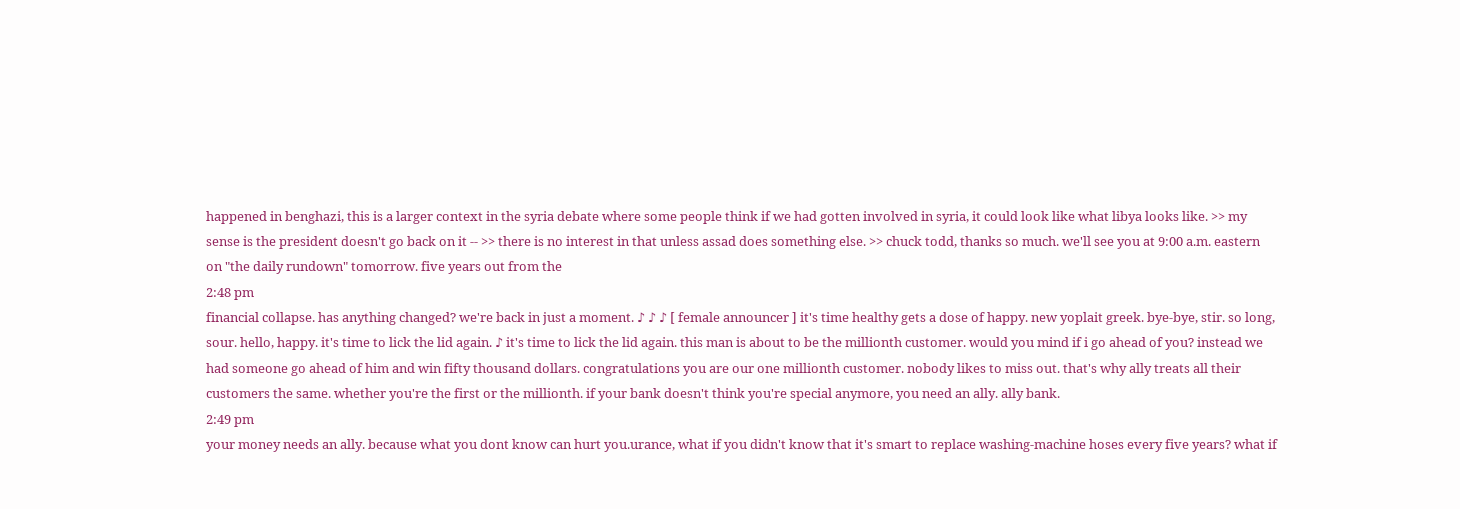happened in benghazi, this is a larger context in the syria debate where some people think if we had gotten involved in syria, it could look like what libya looks like. >> my sense is the president doesn't go back on it -- >> there is no interest in that unless assad does something else. >> chuck todd, thanks so much. we'll see you at 9:00 a.m. eastern on "the daily rundown" tomorrow. five years out from the
2:48 pm
financial collapse. has anything changed? we're back in just a moment. ♪ ♪ ♪ [ female announcer ] it's time healthy gets a dose of happy. new yoplait greek. bye-bye, stir. so long, sour. hello, happy. it's time to lick the lid again. ♪ it's time to lick the lid again. this man is about to be the millionth customer. would you mind if i go ahead of you? instead we had someone go ahead of him and win fifty thousand dollars. congratulations you are our one millionth customer. nobody likes to miss out. that's why ally treats all their customers the same. whether you're the first or the millionth. if your bank doesn't think you're special anymore, you need an ally. ally bank.
2:49 pm
your money needs an ally. because what you dont know can hurt you.urance, what if you didn't know that it's smart to replace washing-machine hoses every five years? what if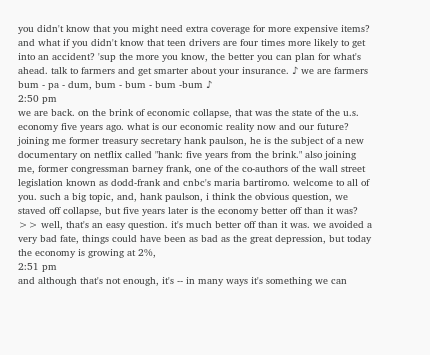you didn't know that you might need extra coverage for more expensive items? and what if you didn't know that teen drivers are four times more likely to get into an accident? 'sup the more you know, the better you can plan for what's ahead. talk to farmers and get smarter about your insurance. ♪ we are farmers bum - pa - dum, bum - bum - bum -bum ♪
2:50 pm
we are back. on the brink of economic collapse, that was the state of the u.s. economy five years ago. what is our economic reality now and our future? joining me former treasury secretary hank paulson, he is the subject of a new documentary on netflix called "hank: five years from the brink." also joining me, former congressman barney frank, one of the co-authors of the wall street legislation known as dodd-frank and cnbc's maria bartiromo. welcome to all of you. such a big topic, and, hank paulson, i think the obvious question, we staved off collapse, but five years later is the economy better off than it was? >> well, that's an easy question. it's much better off than it was. we avoided a very bad fate, things could have been as bad as the great depression, but today the economy is growing at 2%,
2:51 pm
and although that's not enough, it's -- in many ways it's something we can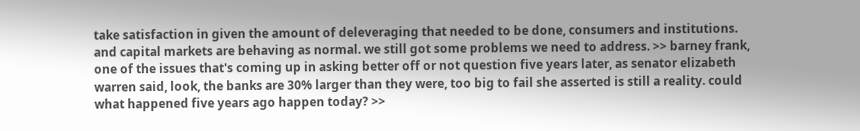take satisfaction in given the amount of deleveraging that needed to be done, consumers and institutions. and capital markets are behaving as normal. we still got some problems we need to address. >> barney frank, one of the issues that's coming up in asking better off or not question five years later, as senator elizabeth warren said, look, the banks are 30% larger than they were, too big to fail she asserted is still a reality. could what happened five years ago happen today? >>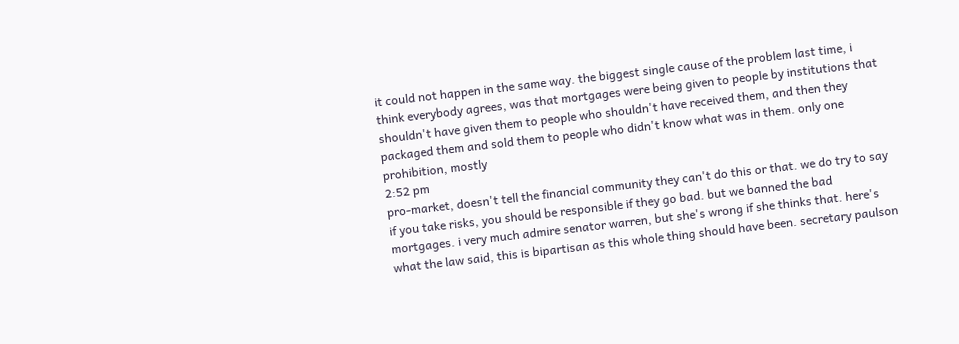it could not happen in the same way. the biggest single cause of the problem last time, i think everybody agrees, was that mortgages were being given to people by institutions that shouldn't have given them to people who shouldn't have received them, and then they packaged them and sold them to people who didn't know what was in them. only one prohibition, mostly
2:52 pm
pro-market, doesn't tell the financial community they can't do this or that. we do try to say if you take risks, you should be responsible if they go bad. but we banned the bad mortgages. i very much admire senator warren, but she's wrong if she thinks that. here's what the law said, this is bipartisan as this whole thing should have been. secretary paulson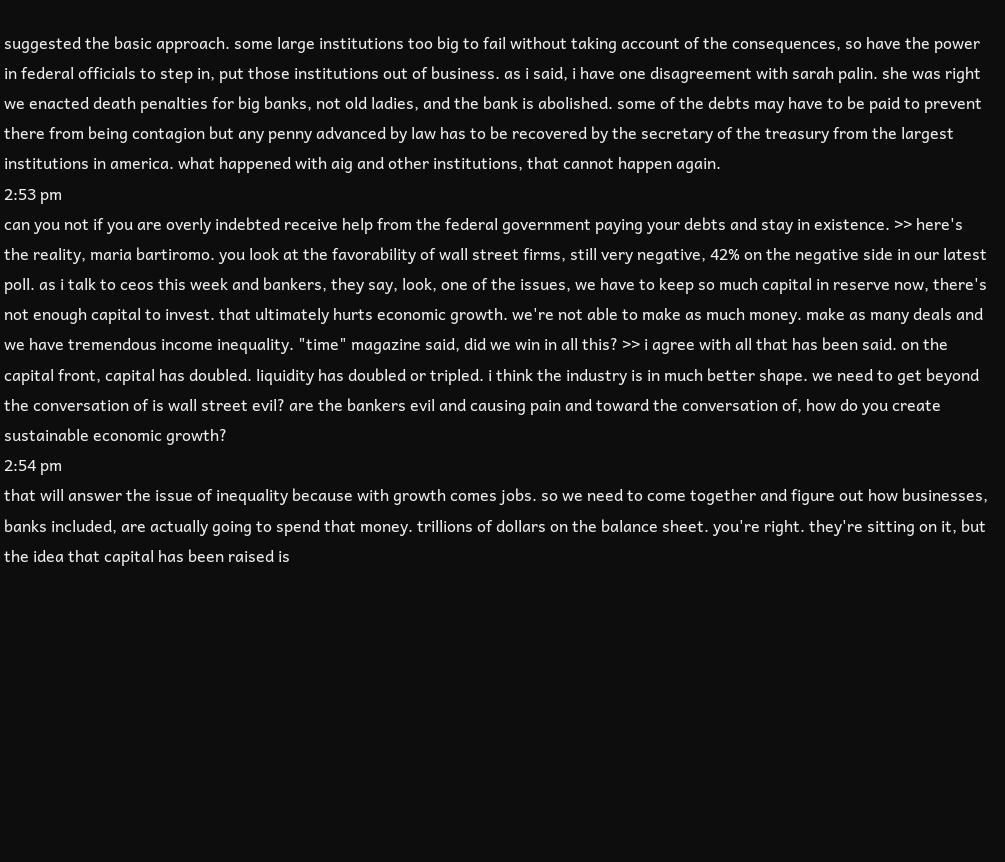suggested the basic approach. some large institutions too big to fail without taking account of the consequences, so have the power in federal officials to step in, put those institutions out of business. as i said, i have one disagreement with sarah palin. she was right we enacted death penalties for big banks, not old ladies, and the bank is abolished. some of the debts may have to be paid to prevent there from being contagion but any penny advanced by law has to be recovered by the secretary of the treasury from the largest institutions in america. what happened with aig and other institutions, that cannot happen again.
2:53 pm
can you not if you are overly indebted receive help from the federal government paying your debts and stay in existence. >> here's the reality, maria bartiromo. you look at the favorability of wall street firms, still very negative, 42% on the negative side in our latest poll. as i talk to ceos this week and bankers, they say, look, one of the issues, we have to keep so much capital in reserve now, there's not enough capital to invest. that ultimately hurts economic growth. we're not able to make as much money. make as many deals and we have tremendous income inequality. "time" magazine said, did we win in all this? >> i agree with all that has been said. on the capital front, capital has doubled. liquidity has doubled or tripled. i think the industry is in much better shape. we need to get beyond the conversation of is wall street evil? are the bankers evil and causing pain and toward the conversation of, how do you create sustainable economic growth?
2:54 pm
that will answer the issue of inequality because with growth comes jobs. so we need to come together and figure out how businesses, banks included, are actually going to spend that money. trillions of dollars on the balance sheet. you're right. they're sitting on it, but the idea that capital has been raised is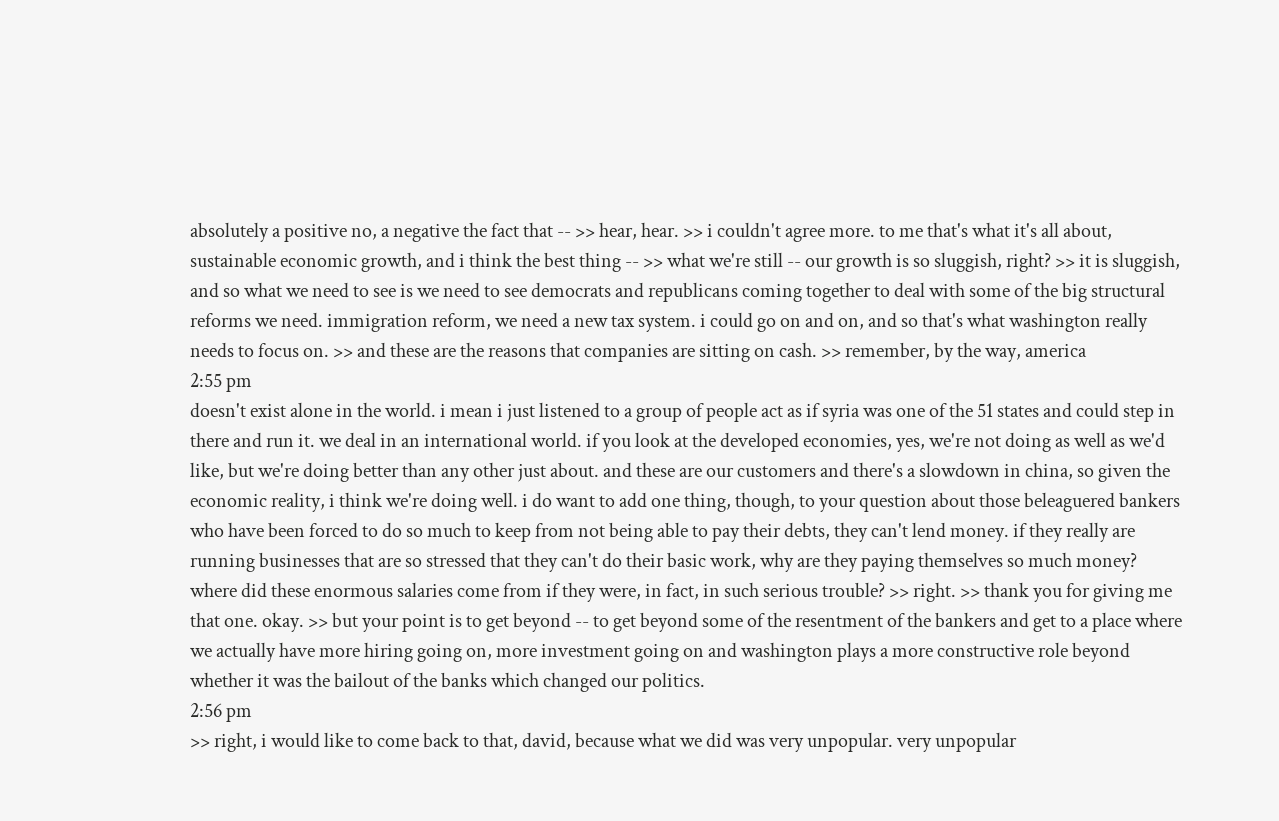absolutely a positive no, a negative the fact that -- >> hear, hear. >> i couldn't agree more. to me that's what it's all about, sustainable economic growth, and i think the best thing -- >> what we're still -- our growth is so sluggish, right? >> it is sluggish, and so what we need to see is we need to see democrats and republicans coming together to deal with some of the big structural reforms we need. immigration reform, we need a new tax system. i could go on and on, and so that's what washington really needs to focus on. >> and these are the reasons that companies are sitting on cash. >> remember, by the way, america
2:55 pm
doesn't exist alone in the world. i mean i just listened to a group of people act as if syria was one of the 51 states and could step in there and run it. we deal in an international world. if you look at the developed economies, yes, we're not doing as well as we'd like, but we're doing better than any other just about. and these are our customers and there's a slowdown in china, so given the economic reality, i think we're doing well. i do want to add one thing, though, to your question about those beleaguered bankers who have been forced to do so much to keep from not being able to pay their debts, they can't lend money. if they really are running businesses that are so stressed that they can't do their basic work, why are they paying themselves so much money? where did these enormous salaries come from if they were, in fact, in such serious trouble? >> right. >> thank you for giving me that one. okay. >> but your point is to get beyond -- to get beyond some of the resentment of the bankers and get to a place where we actually have more hiring going on, more investment going on and washington plays a more constructive role beyond whether it was the bailout of the banks which changed our politics.
2:56 pm
>> right, i would like to come back to that, david, because what we did was very unpopular. very unpopular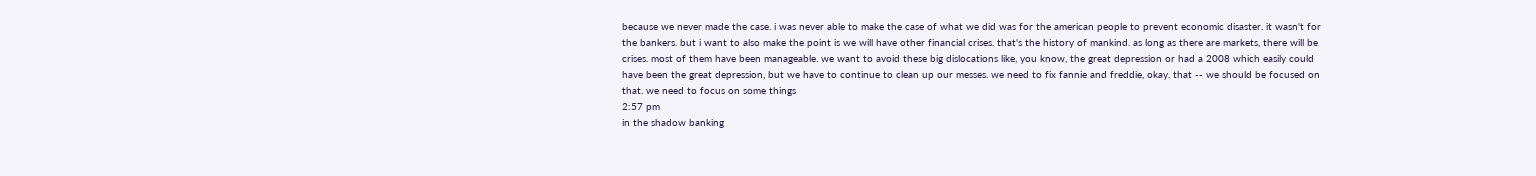because we never made the case. i was never able to make the case of what we did was for the american people to prevent economic disaster. it wasn't for the bankers. but i want to also make the point is we will have other financial crises. that's the history of mankind. as long as there are markets, there will be crises. most of them have been manageable. we want to avoid these big dislocations like, you know, the great depression or had a 2008 which easily could have been the great depression, but we have to continue to clean up our messes. we need to fix fannie and freddie, okay. that -- we should be focused on that. we need to focus on some things
2:57 pm
in the shadow banking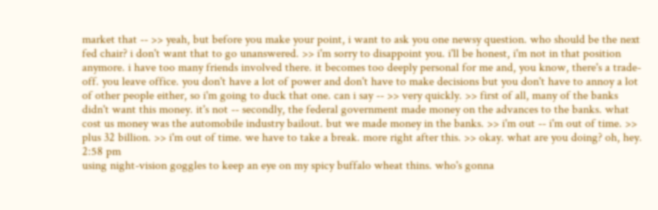market that -- >> yeah, but before you make your point, i want to ask you one newsy question. who should be the next fed chair? i don't want that to go unanswered. >> i'm sorry to disappoint you. i'll be honest, i'm not in that position anymore. i have too many friends involved there. it becomes too deeply personal for me and, you know, there's a trade-off. you leave office. you don't have a lot of power and don't have to make decisions but you don't have to annoy a lot of other people either, so i'm going to duck that one. can i say -- >> very quickly. >> first of all, many of the banks didn't want this money. it's not -- secondly, the federal government made money on the advances to the banks. what cost us money was the automobile industry bailout. but we made money in the banks. >> i'm out -- i'm out of time. >> plus 32 billion. >> i'm out of time. we have to take a break. more right after this. >> okay. what are you doing? oh, hey.
2:58 pm
using night-vision goggles to keep an eye on my spicy buffalo wheat thins. who's gonna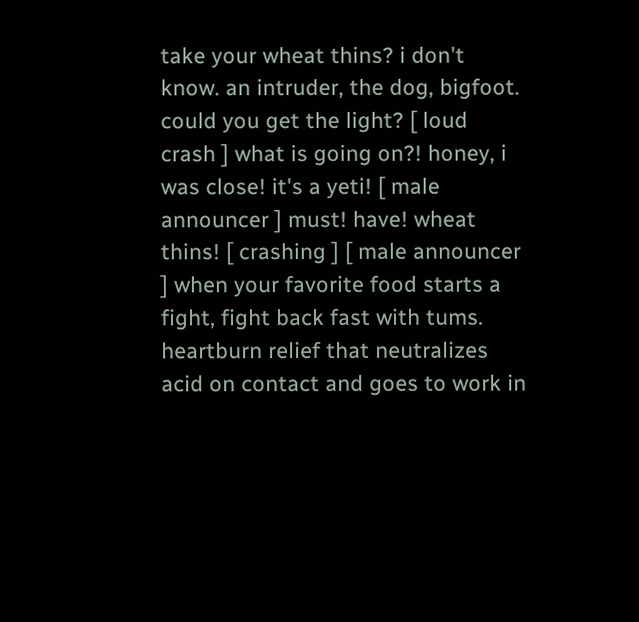take your wheat thins? i don't know. an intruder, the dog, bigfoot. could you get the light? [ loud crash ] what is going on?! honey, i was close! it's a yeti! [ male announcer ] must! have! wheat thins! [ crashing ] [ male announcer ] when your favorite food starts a fight, fight back fast with tums. heartburn relief that neutralizes acid on contact and goes to work in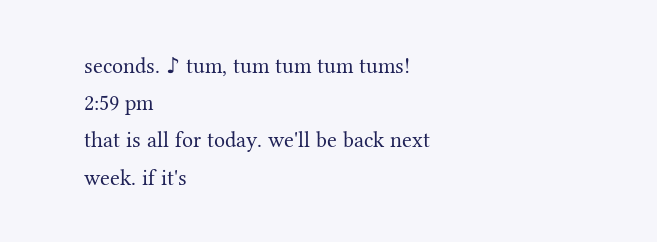seconds. ♪ tum, tum tum tum tums!
2:59 pm
that is all for today. we'll be back next week. if it's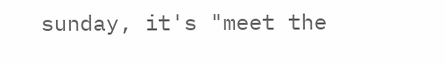sunday, it's "meet the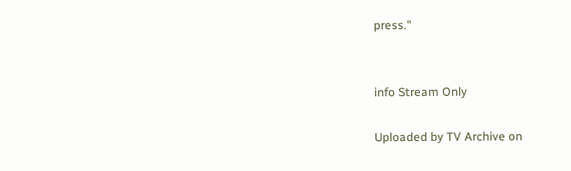press."


info Stream Only

Uploaded by TV Archive on